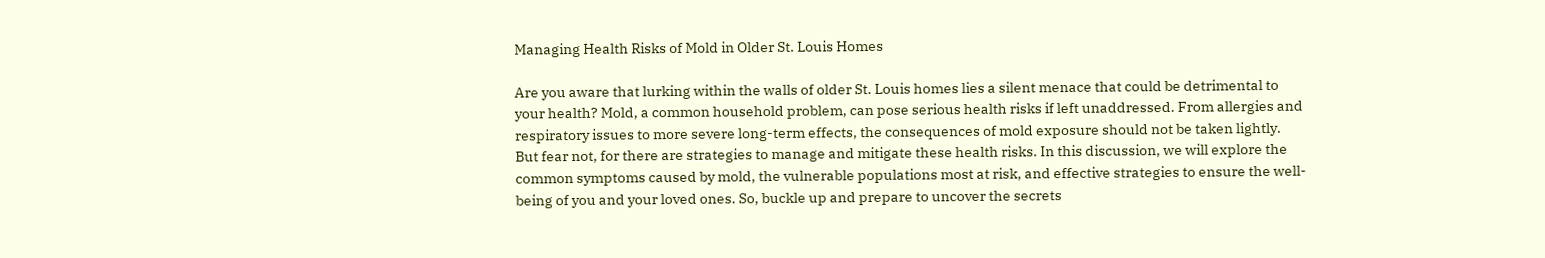Managing Health Risks of Mold in Older St. Louis Homes

Are you aware that lurking within the walls of older St. Louis homes lies a silent menace that could be detrimental to your health? Mold, a common household problem, can pose serious health risks if left unaddressed. From allergies and respiratory issues to more severe long-term effects, the consequences of mold exposure should not be taken lightly. But fear not, for there are strategies to manage and mitigate these health risks. In this discussion, we will explore the common symptoms caused by mold, the vulnerable populations most at risk, and effective strategies to ensure the well-being of you and your loved ones. So, buckle up and prepare to uncover the secrets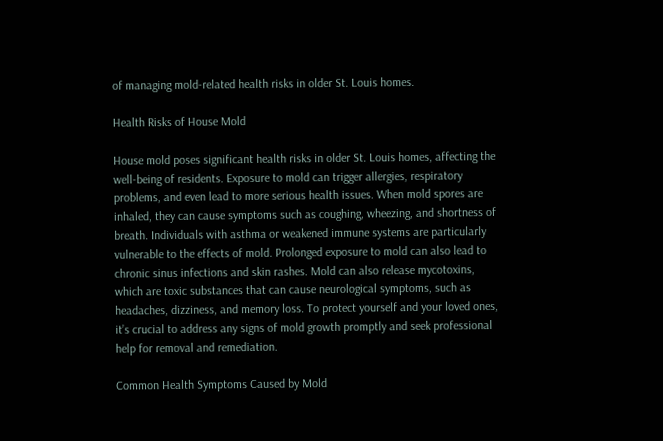of managing mold-related health risks in older St. Louis homes.

Health Risks of House Mold

House mold poses significant health risks in older St. Louis homes, affecting the well-being of residents. Exposure to mold can trigger allergies, respiratory problems, and even lead to more serious health issues. When mold spores are inhaled, they can cause symptoms such as coughing, wheezing, and shortness of breath. Individuals with asthma or weakened immune systems are particularly vulnerable to the effects of mold. Prolonged exposure to mold can also lead to chronic sinus infections and skin rashes. Mold can also release mycotoxins, which are toxic substances that can cause neurological symptoms, such as headaches, dizziness, and memory loss. To protect yourself and your loved ones, it’s crucial to address any signs of mold growth promptly and seek professional help for removal and remediation.

Common Health Symptoms Caused by Mold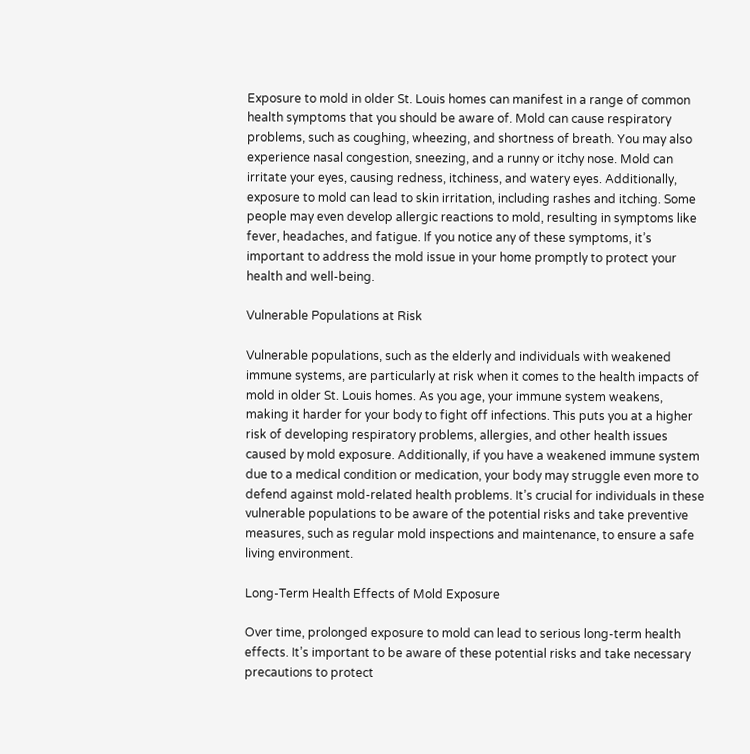Exposure to mold in older St. Louis homes can manifest in a range of common health symptoms that you should be aware of. Mold can cause respiratory problems, such as coughing, wheezing, and shortness of breath. You may also experience nasal congestion, sneezing, and a runny or itchy nose. Mold can irritate your eyes, causing redness, itchiness, and watery eyes. Additionally, exposure to mold can lead to skin irritation, including rashes and itching. Some people may even develop allergic reactions to mold, resulting in symptoms like fever, headaches, and fatigue. If you notice any of these symptoms, it’s important to address the mold issue in your home promptly to protect your health and well-being.

Vulnerable Populations at Risk

Vulnerable populations, such as the elderly and individuals with weakened immune systems, are particularly at risk when it comes to the health impacts of mold in older St. Louis homes. As you age, your immune system weakens, making it harder for your body to fight off infections. This puts you at a higher risk of developing respiratory problems, allergies, and other health issues caused by mold exposure. Additionally, if you have a weakened immune system due to a medical condition or medication, your body may struggle even more to defend against mold-related health problems. It’s crucial for individuals in these vulnerable populations to be aware of the potential risks and take preventive measures, such as regular mold inspections and maintenance, to ensure a safe living environment.

Long-Term Health Effects of Mold Exposure

Over time, prolonged exposure to mold can lead to serious long-term health effects. It’s important to be aware of these potential risks and take necessary precautions to protect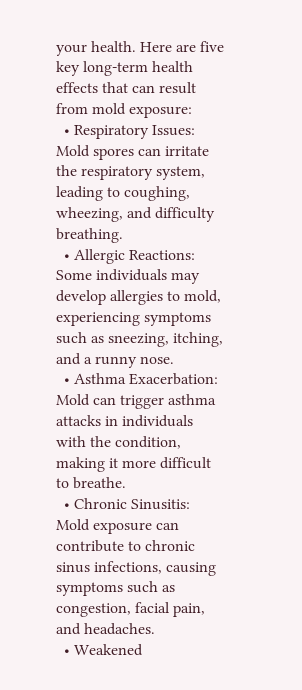your health. Here are five key long-term health effects that can result from mold exposure:
  • Respiratory Issues: Mold spores can irritate the respiratory system, leading to coughing, wheezing, and difficulty breathing.
  • Allergic Reactions: Some individuals may develop allergies to mold, experiencing symptoms such as sneezing, itching, and a runny nose.
  • Asthma Exacerbation: Mold can trigger asthma attacks in individuals with the condition, making it more difficult to breathe.
  • Chronic Sinusitis: Mold exposure can contribute to chronic sinus infections, causing symptoms such as congestion, facial pain, and headaches.
  • Weakened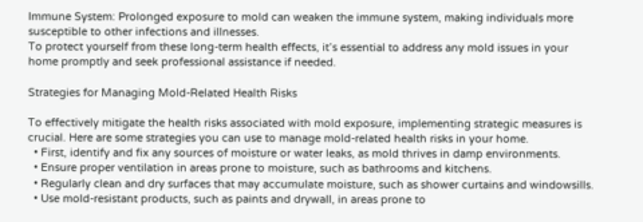Immune System: Prolonged exposure to mold can weaken the immune system, making individuals more susceptible to other infections and illnesses.
To protect yourself from these long-term health effects, it’s essential to address any mold issues in your home promptly and seek professional assistance if needed.

Strategies for Managing Mold-Related Health Risks

To effectively mitigate the health risks associated with mold exposure, implementing strategic measures is crucial. Here are some strategies you can use to manage mold-related health risks in your home.
  • First, identify and fix any sources of moisture or water leaks, as mold thrives in damp environments.
  • Ensure proper ventilation in areas prone to moisture, such as bathrooms and kitchens.
  • Regularly clean and dry surfaces that may accumulate moisture, such as shower curtains and windowsills.
  • Use mold-resistant products, such as paints and drywall, in areas prone to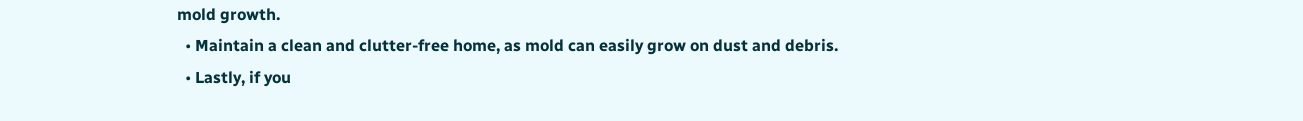mold growth.
  • Maintain a clean and clutter-free home, as mold can easily grow on dust and debris.
  • Lastly, if you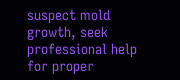suspect mold growth, seek professional help for proper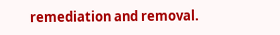remediation and removal.